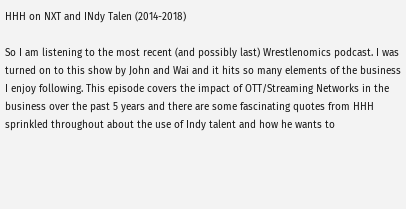HHH on NXT and INdy Talen (2014-2018)

So I am listening to the most recent (and possibly last) Wrestlenomics podcast. I was turned on to this show by John and Wai and it hits so many elements of the business I enjoy following. This episode covers the impact of OTT/Streaming Networks in the business over the past 5 years and there are some fascinating quotes from HHH sprinkled throughout about the use of Indy talent and how he wants to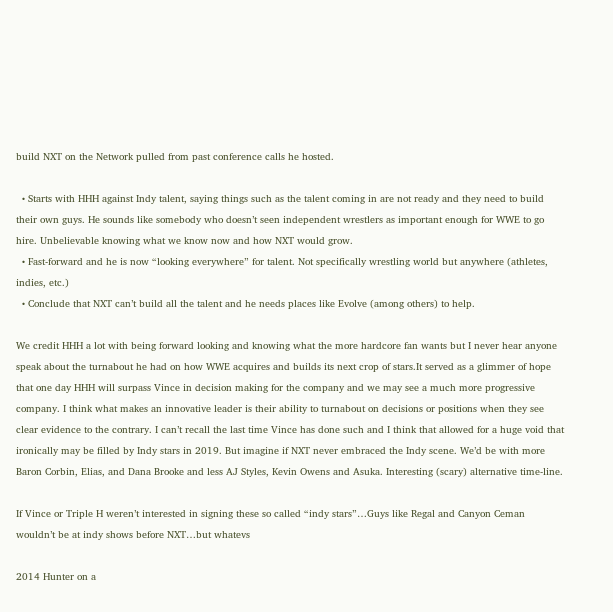build NXT on the Network pulled from past conference calls he hosted.

  • Starts with HHH against Indy talent, saying things such as the talent coming in are not ready and they need to build their own guys. He sounds like somebody who doesn’t seen independent wrestlers as important enough for WWE to go hire. Unbelievable knowing what we know now and how NXT would grow.
  • Fast-forward and he is now “looking everywhere” for talent. Not specifically wrestling world but anywhere (athletes, indies, etc.)
  • Conclude that NXT can’t build all the talent and he needs places like Evolve (among others) to help.

We credit HHH a lot with being forward looking and knowing what the more hardcore fan wants but I never hear anyone speak about the turnabout he had on how WWE acquires and builds its next crop of stars.It served as a glimmer of hope that one day HHH will surpass Vince in decision making for the company and we may see a much more progressive company. I think what makes an innovative leader is their ability to turnabout on decisions or positions when they see clear evidence to the contrary. I can’t recall the last time Vince has done such and I think that allowed for a huge void that ironically may be filled by Indy stars in 2019. But imagine if NXT never embraced the Indy scene. We’d be with more Baron Corbin, Elias, and Dana Brooke and less AJ Styles, Kevin Owens and Asuka. Interesting (scary) alternative time-line.

If Vince or Triple H weren’t interested in signing these so called “indy stars”…Guys like Regal and Canyon Ceman wouldn’t be at indy shows before NXT…but whatevs

2014 Hunter on a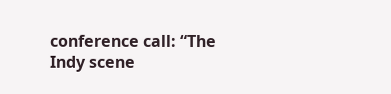conference call: “The Indy scene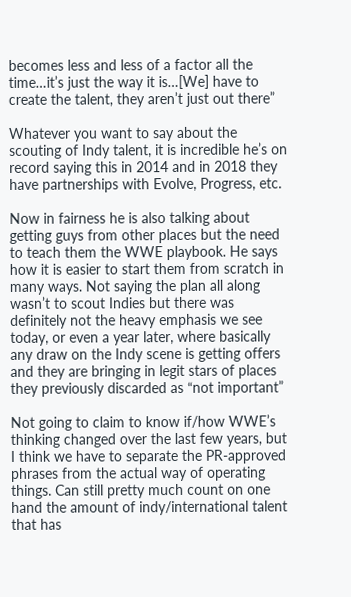becomes less and less of a factor all the time…it’s just the way it is…[We] have to create the talent, they aren’t just out there”

Whatever you want to say about the scouting of Indy talent, it is incredible he’s on record saying this in 2014 and in 2018 they have partnerships with Evolve, Progress, etc.

Now in fairness he is also talking about getting guys from other places but the need to teach them the WWE playbook. He says how it is easier to start them from scratch in many ways. Not saying the plan all along wasn’t to scout Indies but there was definitely not the heavy emphasis we see today, or even a year later, where basically any draw on the Indy scene is getting offers and they are bringing in legit stars of places they previously discarded as “not important”

Not going to claim to know if/how WWE’s thinking changed over the last few years, but I think we have to separate the PR-approved phrases from the actual way of operating things. Can still pretty much count on one hand the amount of indy/international talent that has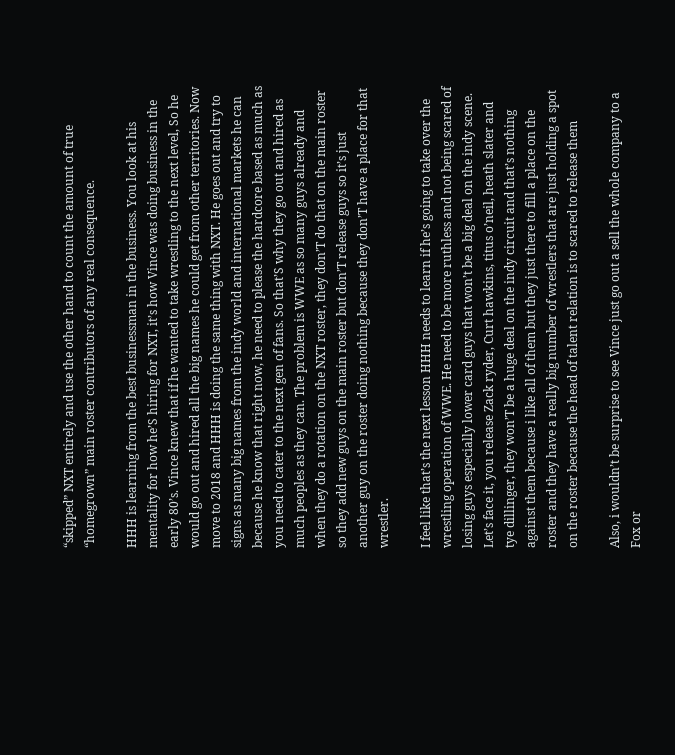“skipped” NXT entirely and use the other hand to count the amount of true “homegrown” main roster contributors of any real consequence.

HHH is learning from the best businessman in the business. You look at his mentality for how he’S hiring for NXT, it’s how Vince was doing business in the early 80’s. Vince knew that if he wanted to take wrestling to the next level, So he would go out and hired all the big names he could get from other territories. Now move to 2018 and HHH is doing the same thing with NXT. He goes out and try to signs as many big names from the indy world and international markets he can because he know that right now, he need to please the hardcore based as much as you need to cater to the next gen of fans. So that’S why they go out and hired as much peoples as they can. The problem is WWE as so many guys already and when they do a rotation on the NXT roster, they don’T do that on the main roster so they add new guys on the main roster but don’T release guys so it’s just another guy on the roster doing nothing because they don’T have a place for that wrestler.

I feel like that’s the next lesson HHH needs to learn if he’s going to take over the wrestling operation of WWE. He need to be more ruthless and not being scared of losing guys especially lower card guys that won’t be a big deal on the indy scene. Let’s face it, you release Zack ryder, Curt hawkins, titus o’neil, heath slater and tye dillinger, they won’T be a huge deal on the indy circuit and that’s nothing against them because i like all of them but they just there to fill a place on the roster and they have a really big number of wrestlers that are just holding a spot on the roster because the head of talent relation is to scared to release them

Also, i wouldn’t be surprise to see Vince just go out a sell the whole company to a Fox or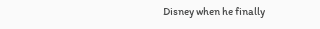Disney when he finally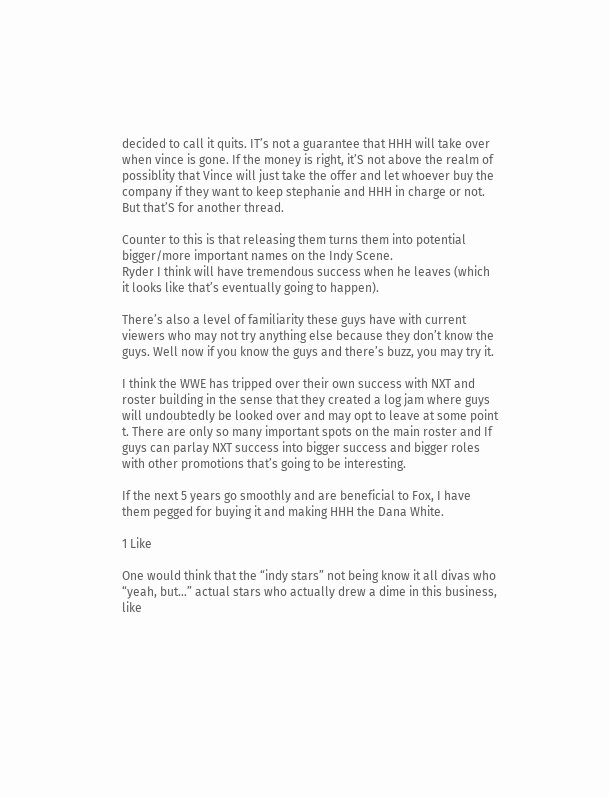decided to call it quits. IT’s not a guarantee that HHH will take over when vince is gone. If the money is right, it’S not above the realm of possiblity that Vince will just take the offer and let whoever buy the company if they want to keep stephanie and HHH in charge or not. But that’S for another thread.

Counter to this is that releasing them turns them into potential bigger/more important names on the Indy Scene.
Ryder I think will have tremendous success when he leaves (which it looks like that’s eventually going to happen).

There’s also a level of familiarity these guys have with current viewers who may not try anything else because they don’t know the guys. Well now if you know the guys and there’s buzz, you may try it.

I think the WWE has tripped over their own success with NXT and roster building in the sense that they created a log jam where guys will undoubtedly be looked over and may opt to leave at some point t. There are only so many important spots on the main roster and If guys can parlay NXT success into bigger success and bigger roles with other promotions that’s going to be interesting.

If the next 5 years go smoothly and are beneficial to Fox, I have them pegged for buying it and making HHH the Dana White.

1 Like

One would think that the “indy stars” not being know it all divas who “yeah, but…” actual stars who actually drew a dime in this business, like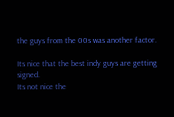the guys from the 00s was another factor.

Its nice that the best indy guys are getting signed.
Its not nice the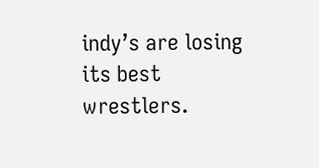indy’s are losing its best wrestlers.